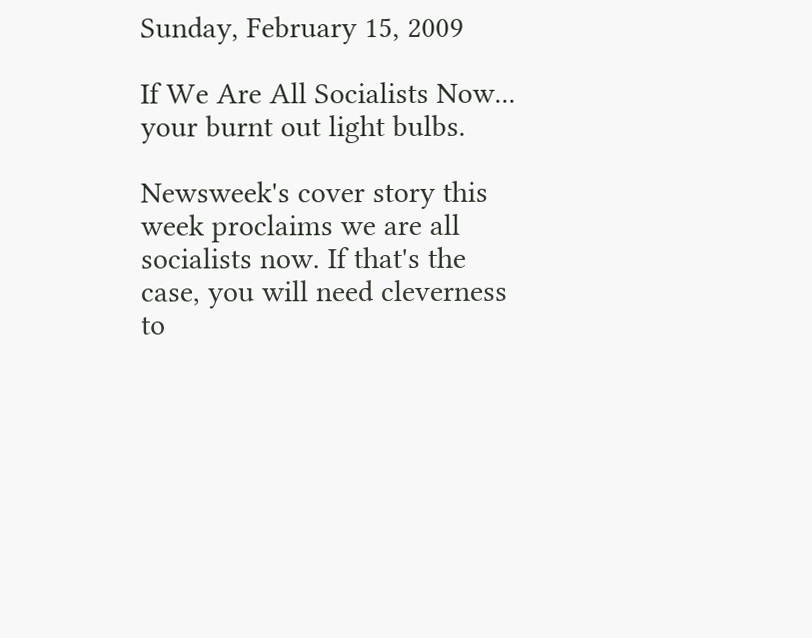Sunday, February 15, 2009

If We Are All Socialists Now... your burnt out light bulbs.

Newsweek's cover story this week proclaims we are all socialists now. If that's the case, you will need cleverness to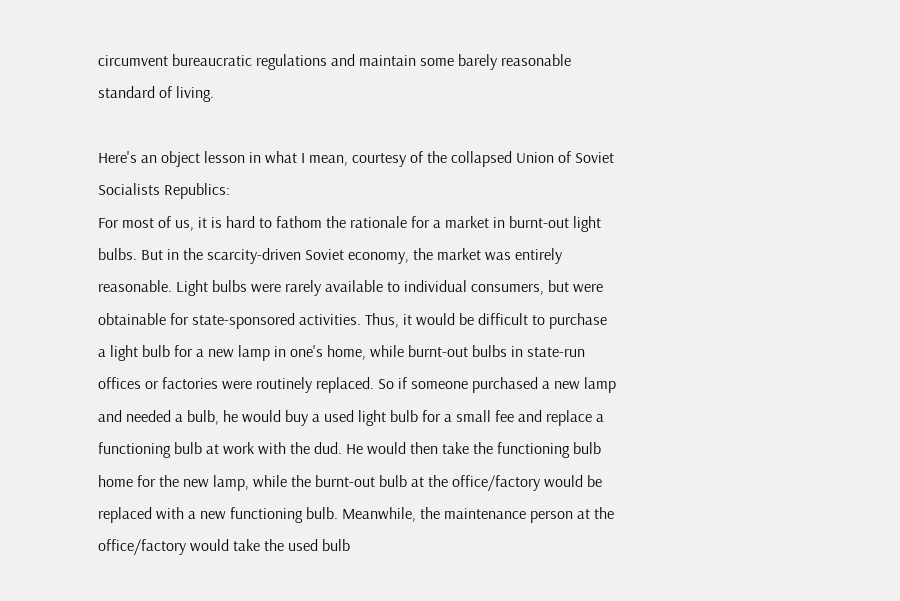circumvent bureaucratic regulations and maintain some barely reasonable standard of living.

Here's an object lesson in what I mean, courtesy of the collapsed Union of Soviet Socialists Republics:
For most of us, it is hard to fathom the rationale for a market in burnt-out light bulbs. But in the scarcity-driven Soviet economy, the market was entirely reasonable. Light bulbs were rarely available to individual consumers, but were obtainable for state-sponsored activities. Thus, it would be difficult to purchase a light bulb for a new lamp in one's home, while burnt-out bulbs in state-run offices or factories were routinely replaced. So if someone purchased a new lamp and needed a bulb, he would buy a used light bulb for a small fee and replace a functioning bulb at work with the dud. He would then take the functioning bulb home for the new lamp, while the burnt-out bulb at the office/factory would be replaced with a new functioning bulb. Meanwhile, the maintenance person at the office/factory would take the used bulb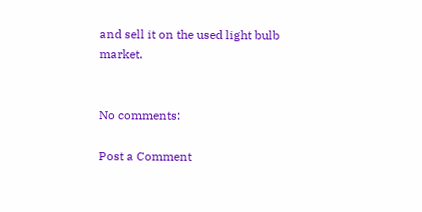and sell it on the used light bulb market.


No comments:

Post a Comment